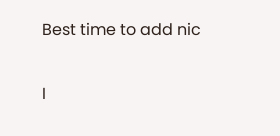Best time to add nic

I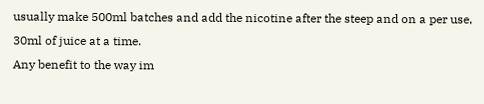usually make 500ml batches and add the nicotine after the steep and on a per use, 30ml of juice at a time.
Any benefit to the way im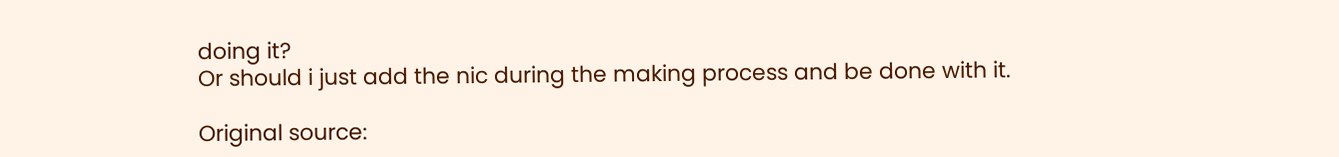doing it?
Or should i just add the nic during the making process and be done with it.

Original source: